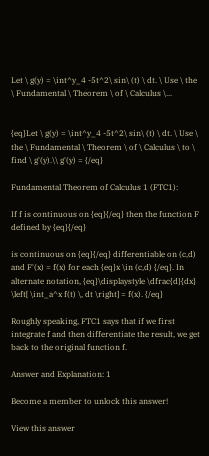Let \ g(y) = \int^y_4 -5t^2\ sin\ (t) \ dt. \ Use \ the \ Fundamental \ Theorem \ of \ Calculus \...


{eq}Let \ g(y) = \int^y_4 -5t^2\ sin\ (t) \ dt. \ Use \ the \ Fundamental \ Theorem \ of \ Calculus \ to \ find \ g'(y).\\ g'(y) = {/eq}

Fundamental Theorem of Calculus 1 (FTC1):

If f is continuous on {eq}{/eq} then the function F defined by {eq}{/eq}

is continuous on {eq}{/eq} differentiable on (c,d) and F'(x) = f(x) for each {eq}x \in (c,d) {/eq}. In alternate notation, {eq}\displaystyle \dfrac{d}{dx} \left[ \int_a^x f(t) \, dt \right] = f(x). {/eq}

Roughly speaking, FTC1 says that if we first integrate f and then differentiate the result, we get back to the original function f.

Answer and Explanation: 1

Become a member to unlock this answer!

View this answer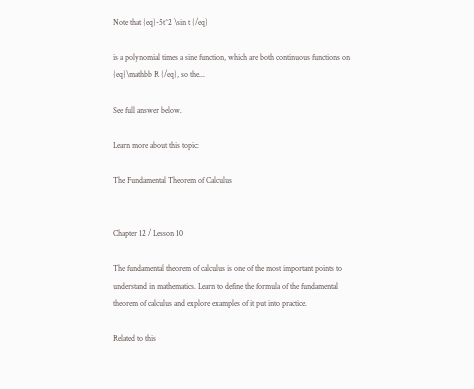Note that {eq}-5t^2 \sin t {/eq}

is a polynomial times a sine function, which are both continuous functions on {eq}\mathbb R {/eq}, so the...

See full answer below.

Learn more about this topic:

The Fundamental Theorem of Calculus


Chapter 12 / Lesson 10

The fundamental theorem of calculus is one of the most important points to understand in mathematics. Learn to define the formula of the fundamental theorem of calculus and explore examples of it put into practice.

Related to this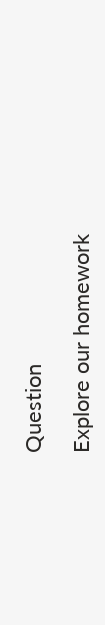Question

Explore our homework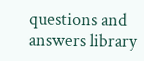questions and answers library